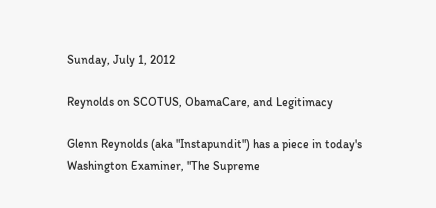Sunday, July 1, 2012

Reynolds on SCOTUS, ObamaCare, and Legitimacy

Glenn Reynolds (aka "Instapundit") has a piece in today's Washington Examiner, "The Supreme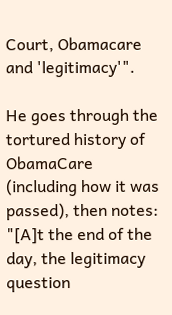Court, Obamacare and 'legitimacy'".

He goes through the tortured history of ObamaCare (including how it was passed), then notes: "[A]t the end of the day, the legitimacy question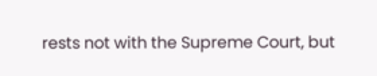rests not with the Supreme Court, but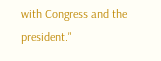with Congress and the president."